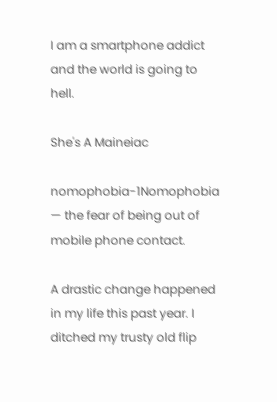I am a smartphone addict and the world is going to hell.

She's A Maineiac

nomophobia-1Nomophobia — the fear of being out of mobile phone contact.

A drastic change happened in my life this past year. I ditched my trusty old flip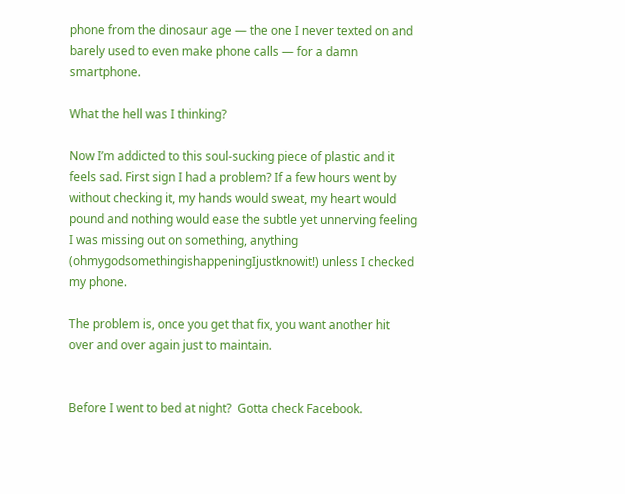phone from the dinosaur age — the one I never texted on and barely used to even make phone calls — for a damn smartphone.

What the hell was I thinking?

Now I’m addicted to this soul-sucking piece of plastic and it feels sad. First sign I had a problem? If a few hours went by without checking it, my hands would sweat, my heart would pound and nothing would ease the subtle yet unnerving feeling I was missing out on something, anything (ohmygodsomethingishappeningIjustknowit!) unless I checked my phone.

The problem is, once you get that fix, you want another hit over and over again just to maintain.


Before I went to bed at night?  Gotta check Facebook.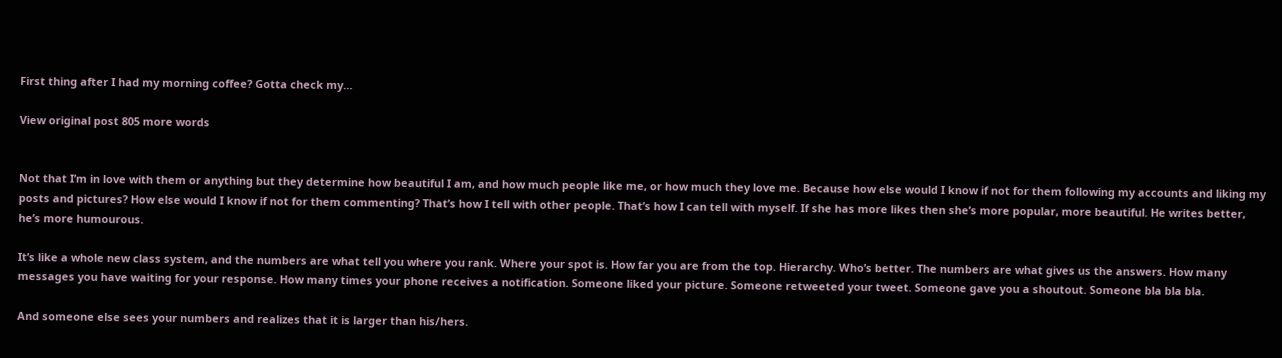First thing after I had my morning coffee? Gotta check my…

View original post 805 more words


Not that I’m in love with them or anything but they determine how beautiful I am, and how much people like me, or how much they love me. Because how else would I know if not for them following my accounts and liking my posts and pictures? How else would I know if not for them commenting? That’s how I tell with other people. That’s how I can tell with myself. If she has more likes then she’s more popular, more beautiful. He writes better, he’s more humourous.

It’s like a whole new class system, and the numbers are what tell you where you rank. Where your spot is. How far you are from the top. Hierarchy. Who’s better. The numbers are what gives us the answers. How many messages you have waiting for your response. How many times your phone receives a notification. Someone liked your picture. Someone retweeted your tweet. Someone gave you a shoutout. Someone bla bla bla.

And someone else sees your numbers and realizes that it is larger than his/hers.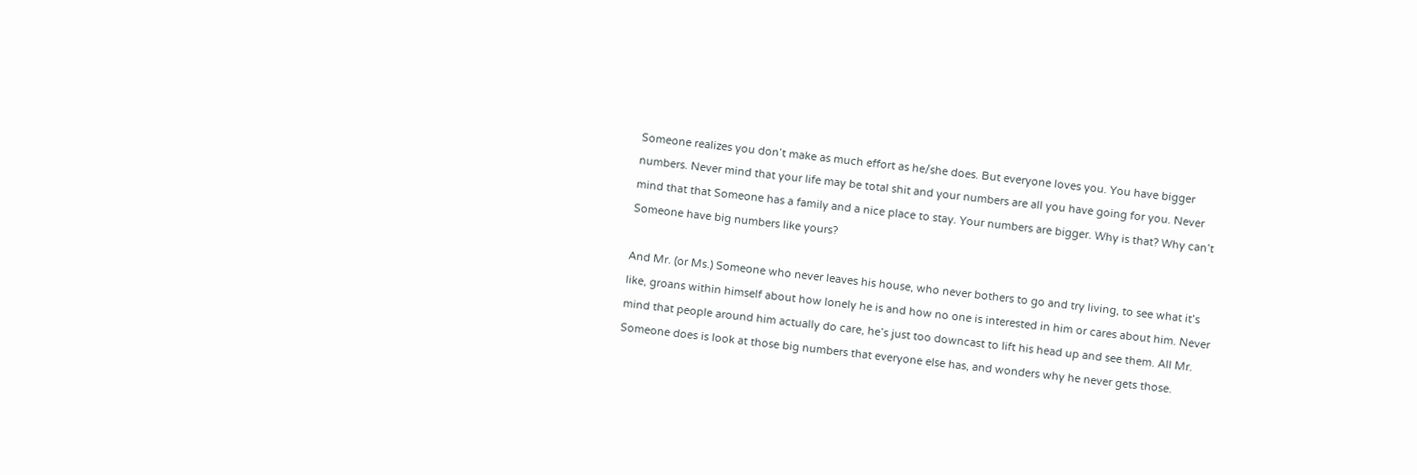Someone realizes you don’t make as much effort as he/she does. But everyone loves you. You have bigger numbers. Never mind that your life may be total shit and your numbers are all you have going for you. Never mind that that Someone has a family and a nice place to stay. Your numbers are bigger. Why is that? Why can’t Someone have big numbers like yours?

And Mr. (or Ms.) Someone who never leaves his house, who never bothers to go and try living, to see what it’s like, groans within himself about how lonely he is and how no one is interested in him or cares about him. Never mind that people around him actually do care, he’s just too downcast to lift his head up and see them. All Mr. Someone does is look at those big numbers that everyone else has, and wonders why he never gets those.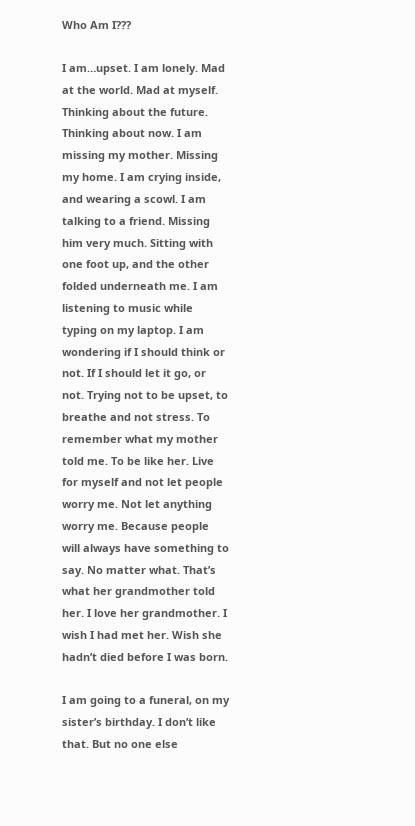Who Am I???

I am…upset. I am lonely. Mad at the world. Mad at myself. Thinking about the future. Thinking about now. I am missing my mother. Missing my home. I am crying inside, and wearing a scowl. I am talking to a friend. Missing him very much. Sitting with one foot up, and the other folded underneath me. I am listening to music while typing on my laptop. I am wondering if I should think or not. If I should let it go, or not. Trying not to be upset, to breathe and not stress. To remember what my mother told me. To be like her. Live for myself and not let people worry me. Not let anything worry me. Because people will always have something to say. No matter what. That’s what her grandmother told her. I love her grandmother. I wish I had met her. Wish she hadn’t died before I was born.

I am going to a funeral, on my sister’s birthday. I don’t like that. But no one else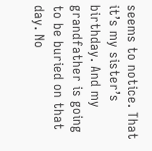seems to notice. That it’s my sister’s birthday. And my grandfather is going to be buried on that day. No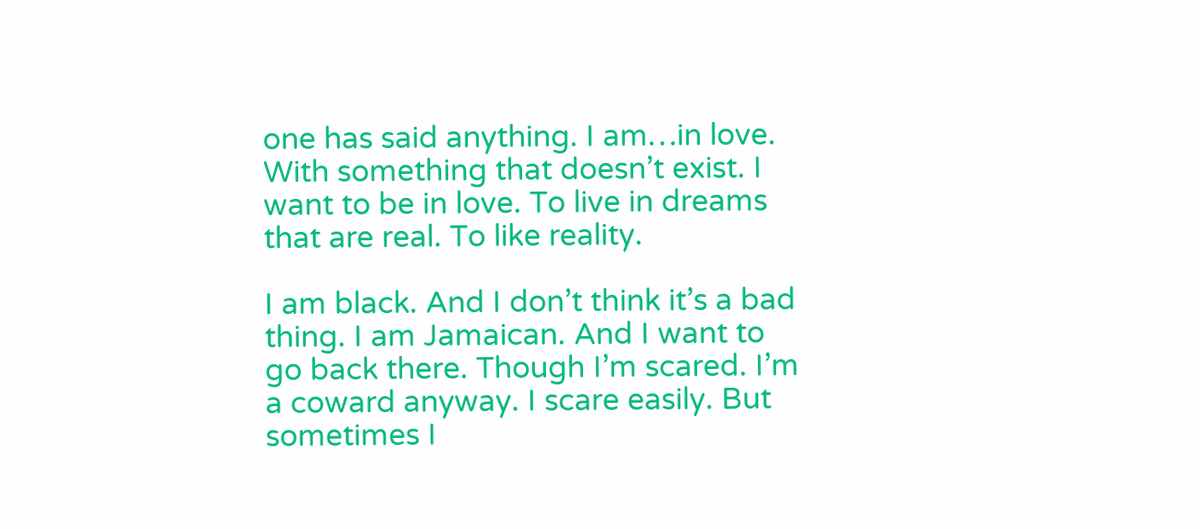one has said anything. I am…in love. With something that doesn’t exist. I want to be in love. To live in dreams that are real. To like reality.

I am black. And I don’t think it’s a bad thing. I am Jamaican. And I want to go back there. Though I’m scared. I’m a coward anyway. I scare easily. But sometimes I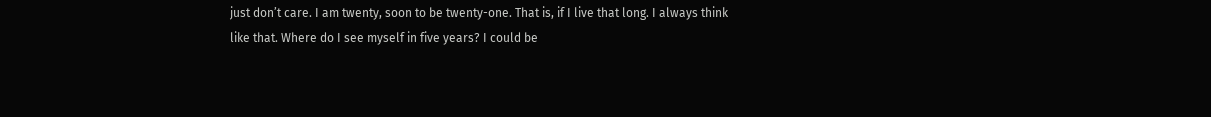just don’t care. I am twenty, soon to be twenty-one. That is, if I live that long. I always think like that. Where do I see myself in five years? I could be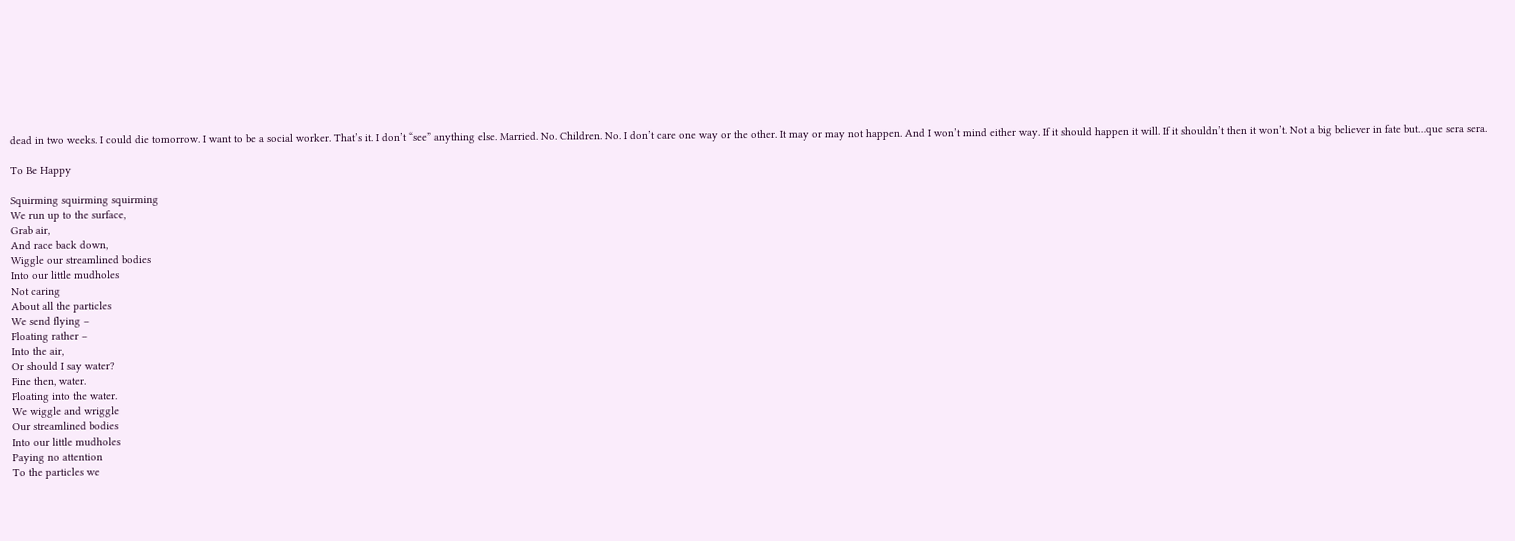dead in two weeks. I could die tomorrow. I want to be a social worker. That’s it. I don’t “see” anything else. Married. No. Children. No. I don’t care one way or the other. It may or may not happen. And I won’t mind either way. If it should happen it will. If it shouldn’t then it won’t. Not a big believer in fate but…que sera sera.

To Be Happy

Squirming squirming squirming
We run up to the surface,
Grab air,
And race back down,
Wiggle our streamlined bodies
Into our little mudholes
Not caring
About all the particles
We send flying –
Floating rather –
Into the air,
Or should I say water?
Fine then, water.
Floating into the water.
We wiggle and wriggle
Our streamlined bodies
Into our little mudholes
Paying no attention
To the particles we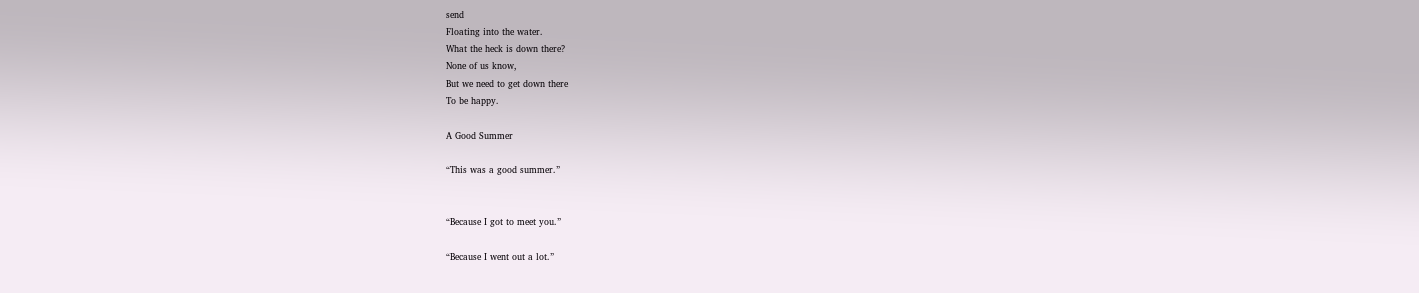send
Floating into the water.
What the heck is down there?
None of us know,
But we need to get down there
To be happy.

A Good Summer

“This was a good summer.”


“Because I got to meet you.”

“Because I went out a lot.”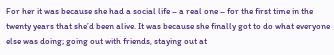For her it was because she had a social life – a real one – for the first time in the twenty years that she’d been alive. It was because she finally got to do what everyone else was doing; going out with friends, staying out at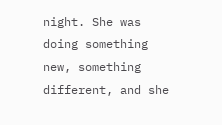night. She was doing something new, something different, and she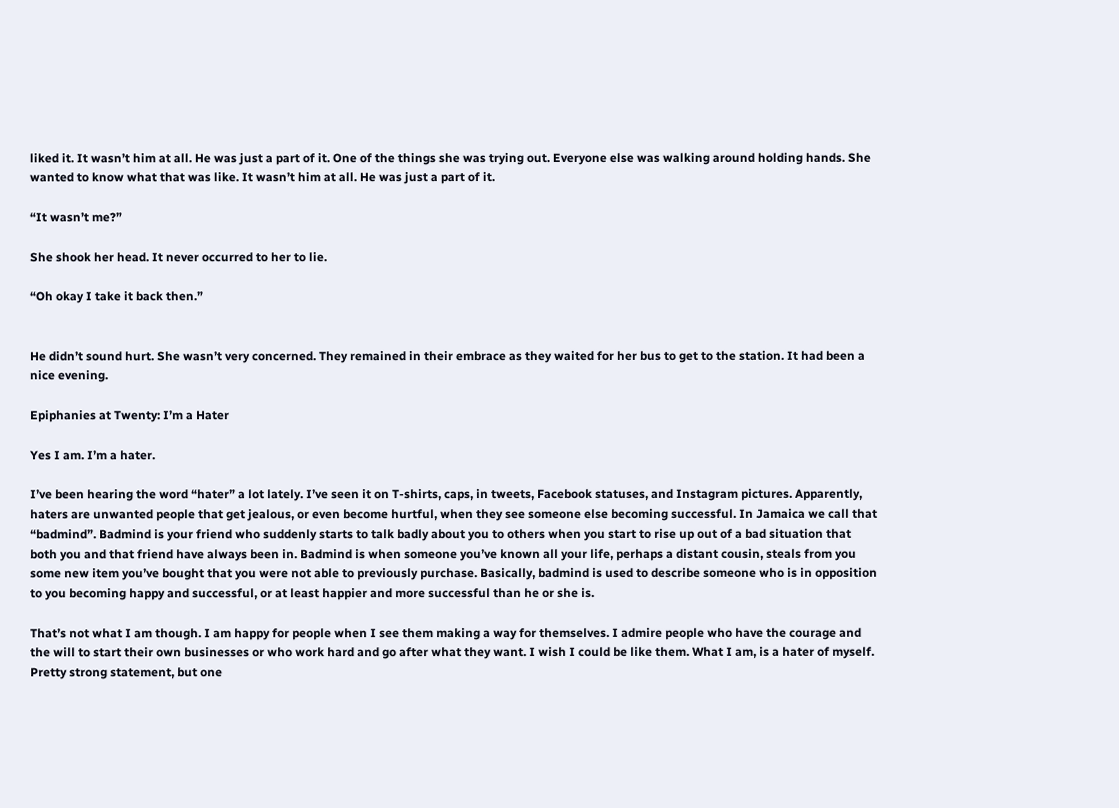liked it. It wasn’t him at all. He was just a part of it. One of the things she was trying out. Everyone else was walking around holding hands. She wanted to know what that was like. It wasn’t him at all. He was just a part of it.

“It wasn’t me?”

She shook her head. It never occurred to her to lie.

“Oh okay I take it back then.”


He didn’t sound hurt. She wasn’t very concerned. They remained in their embrace as they waited for her bus to get to the station. It had been a nice evening.

Epiphanies at Twenty: I’m a Hater

Yes I am. I’m a hater.

I’ve been hearing the word “hater” a lot lately. I’ve seen it on T-shirts, caps, in tweets, Facebook statuses, and Instagram pictures. Apparently, haters are unwanted people that get jealous, or even become hurtful, when they see someone else becoming successful. In Jamaica we call that “badmind”. Badmind is your friend who suddenly starts to talk badly about you to others when you start to rise up out of a bad situation that both you and that friend have always been in. Badmind is when someone you’ve known all your life, perhaps a distant cousin, steals from you some new item you’ve bought that you were not able to previously purchase. Basically, badmind is used to describe someone who is in opposition to you becoming happy and successful, or at least happier and more successful than he or she is.

That’s not what I am though. I am happy for people when I see them making a way for themselves. I admire people who have the courage and the will to start their own businesses or who work hard and go after what they want. I wish I could be like them. What I am, is a hater of myself. Pretty strong statement, but one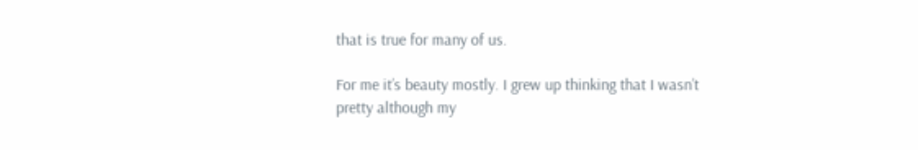that is true for many of us.

For me it’s beauty mostly. I grew up thinking that I wasn’t pretty although my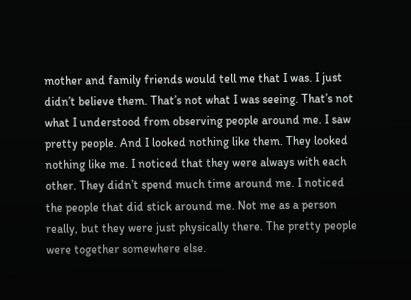mother and family friends would tell me that I was. I just didn’t believe them. That’s not what I was seeing. That’s not what I understood from observing people around me. I saw pretty people. And I looked nothing like them. They looked nothing like me. I noticed that they were always with each other. They didn’t spend much time around me. I noticed the people that did stick around me. Not me as a person really, but they were just physically there. The pretty people were together somewhere else.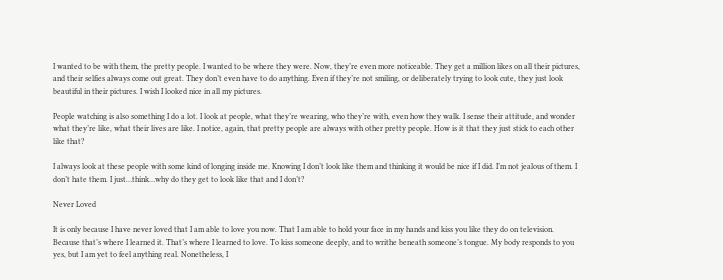I wanted to be with them, the pretty people. I wanted to be where they were. Now, they’re even more noticeable. They get a million likes on all their pictures, and their selfies always come out great. They don’t even have to do anything. Even if they’re not smiling, or deliberately trying to look cute, they just look beautiful in their pictures. I wish I looked nice in all my pictures.

People watching is also something I do a lot. I look at people, what they’re wearing, who they’re with, even how they walk. I sense their attitude, and wonder what they’re like, what their lives are like. I notice, again, that pretty people are always with other pretty people. How is it that they just stick to each other like that?

I always look at these people with some kind of longing inside me. Knowing I don’t look like them and thinking it would be nice if I did. I’m not jealous of them. I don’t hate them. I just…think…why do they get to look like that and I don’t?

Never Loved

It is only because I have never loved that I am able to love you now. That I am able to hold your face in my hands and kiss you like they do on television. Because that’s where I learned it. That’s where I learned to love. To kiss someone deeply, and to writhe beneath someone’s tongue. My body responds to you yes, but I am yet to feel anything real. Nonetheless, I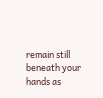remain still beneath your hands as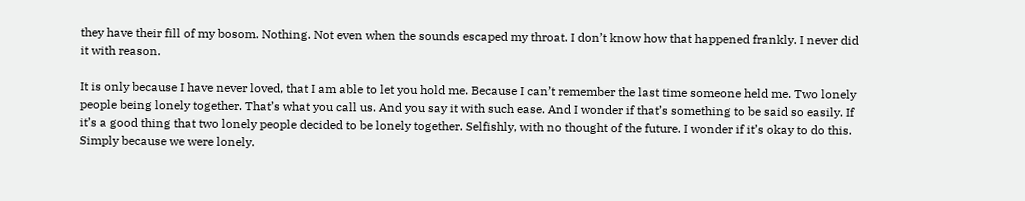they have their fill of my bosom. Nothing. Not even when the sounds escaped my throat. I don’t know how that happened frankly. I never did it with reason.

It is only because I have never loved, that I am able to let you hold me. Because I can’t remember the last time someone held me. Two lonely people being lonely together. That’s what you call us. And you say it with such ease. And I wonder if that’s something to be said so easily. If it’s a good thing that two lonely people decided to be lonely together. Selfishly, with no thought of the future. I wonder if it’s okay to do this. Simply because we were lonely.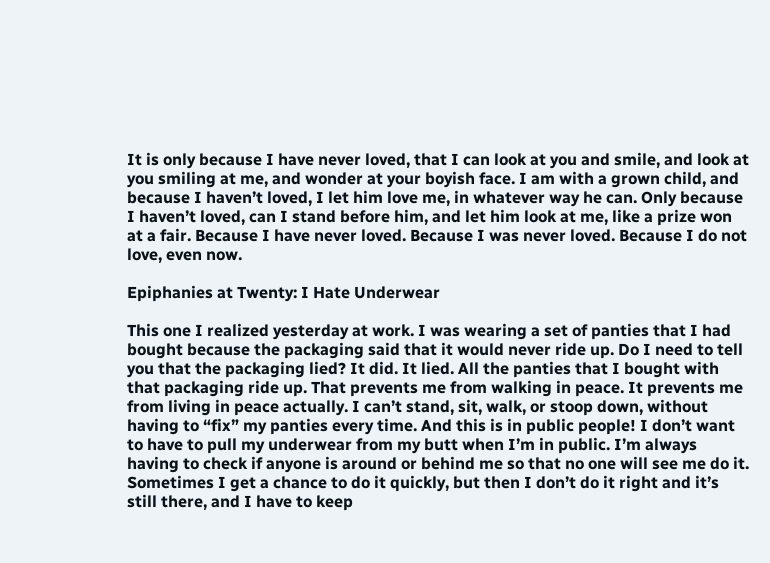It is only because I have never loved, that I can look at you and smile, and look at you smiling at me, and wonder at your boyish face. I am with a grown child, and because I haven’t loved, I let him love me, in whatever way he can. Only because I haven’t loved, can I stand before him, and let him look at me, like a prize won at a fair. Because I have never loved. Because I was never loved. Because I do not love, even now.

Epiphanies at Twenty: I Hate Underwear

This one I realized yesterday at work. I was wearing a set of panties that I had bought because the packaging said that it would never ride up. Do I need to tell you that the packaging lied? It did. It lied. All the panties that I bought with that packaging ride up. That prevents me from walking in peace. It prevents me from living in peace actually. I can’t stand, sit, walk, or stoop down, without having to “fix” my panties every time. And this is in public people! I don’t want to have to pull my underwear from my butt when I’m in public. I’m always having to check if anyone is around or behind me so that no one will see me do it. Sometimes I get a chance to do it quickly, but then I don’t do it right and it’s still there, and I have to keep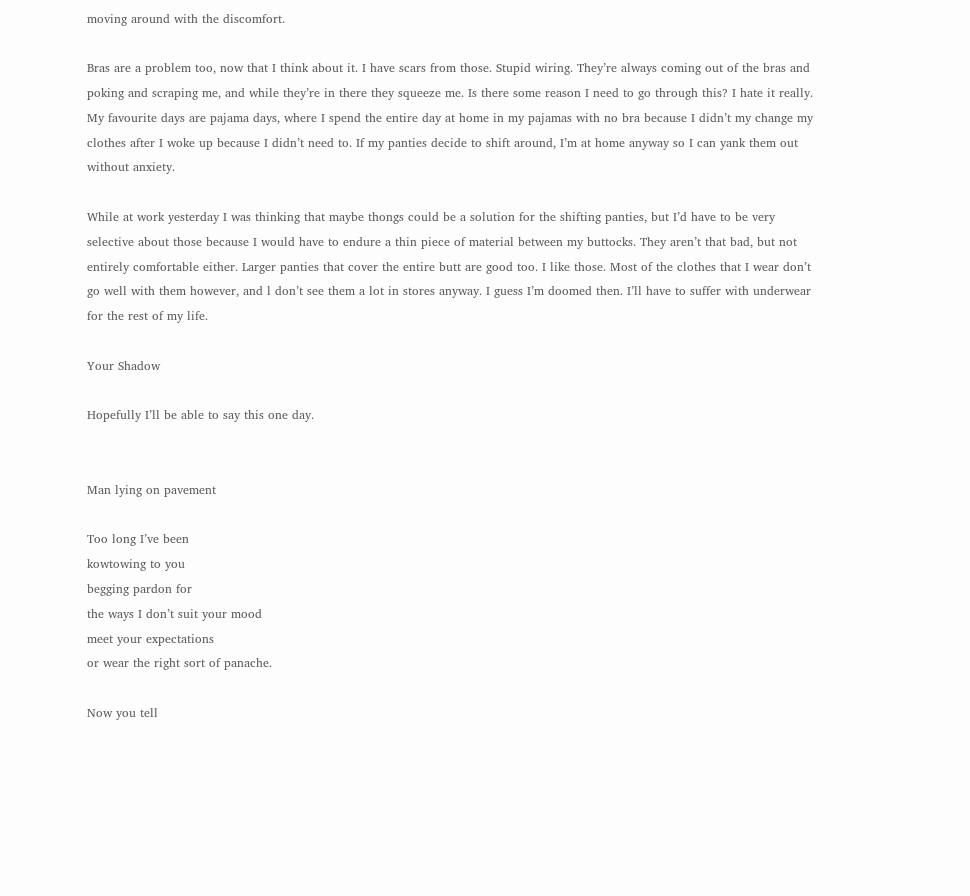moving around with the discomfort.

Bras are a problem too, now that I think about it. I have scars from those. Stupid wiring. They’re always coming out of the bras and poking and scraping me, and while they’re in there they squeeze me. Is there some reason I need to go through this? I hate it really. My favourite days are pajama days, where I spend the entire day at home in my pajamas with no bra because I didn’t my change my clothes after I woke up because I didn’t need to. If my panties decide to shift around, I’m at home anyway so I can yank them out without anxiety.

While at work yesterday I was thinking that maybe thongs could be a solution for the shifting panties, but I’d have to be very selective about those because I would have to endure a thin piece of material between my buttocks. They aren’t that bad, but not entirely comfortable either. Larger panties that cover the entire butt are good too. I like those. Most of the clothes that I wear don’t go well with them however, and l don’t see them a lot in stores anyway. I guess I’m doomed then. I’ll have to suffer with underwear for the rest of my life.

Your Shadow

Hopefully I’ll be able to say this one day.


Man lying on pavement

Too long I’ve been
kowtowing to you
begging pardon for
the ways I don’t suit your mood
meet your expectations
or wear the right sort of panache.

Now you tell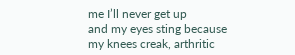me I’ll never get up
and my eyes sting because
my knees creak, arthritic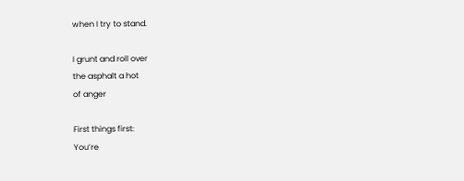when I try to stand.

I grunt and roll over
the asphalt a hot
of anger

First things first:
You’re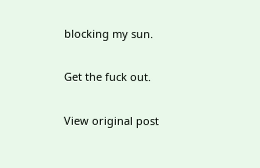blocking my sun.

Get the fuck out.

View original post